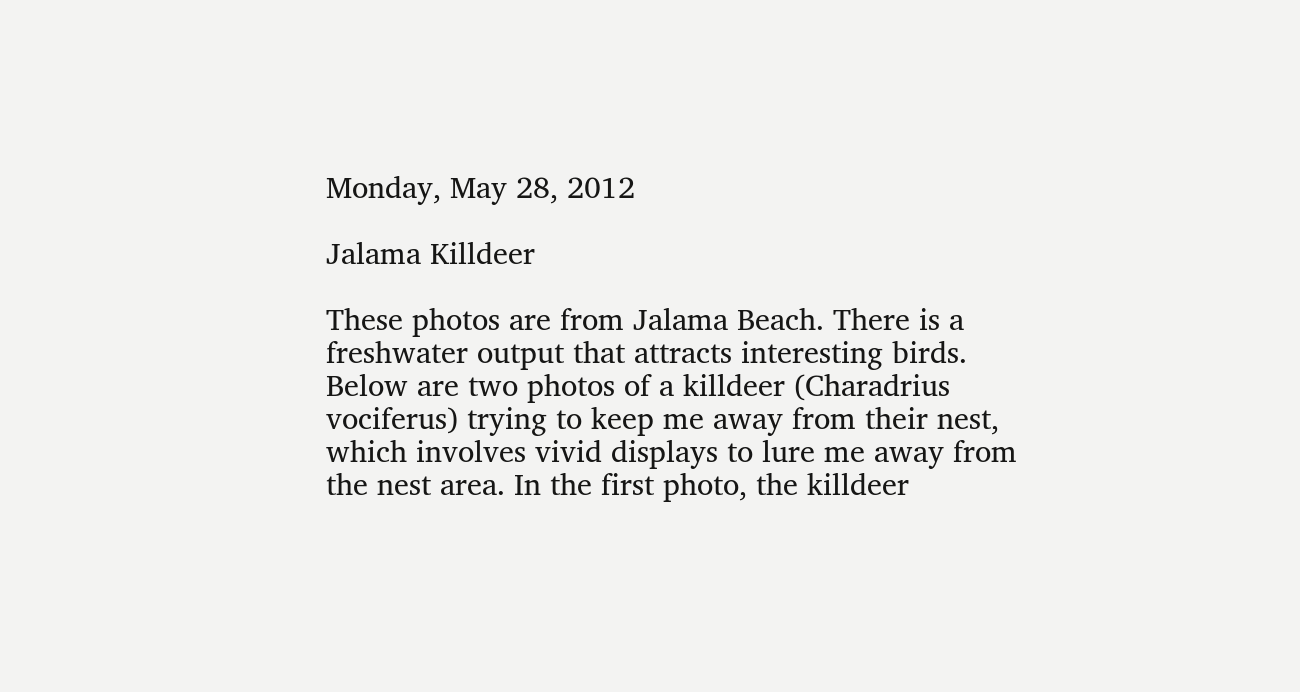Monday, May 28, 2012

Jalama Killdeer

These photos are from Jalama Beach. There is a freshwater output that attracts interesting birds. Below are two photos of a killdeer (Charadrius vociferus) trying to keep me away from their nest, which involves vivid displays to lure me away from the nest area. In the first photo, the killdeer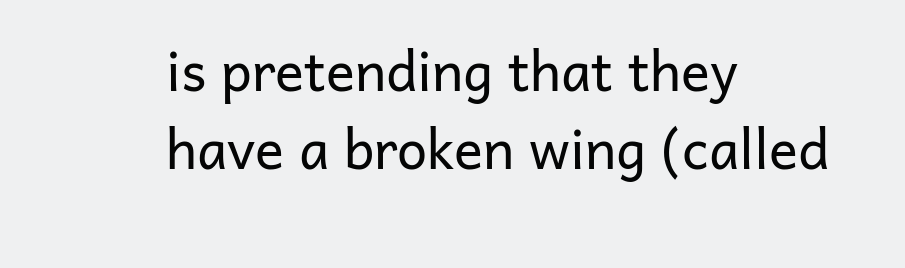is pretending that they have a broken wing (called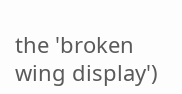the 'broken wing display')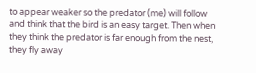to appear weaker so the predator (me) will follow and think that the bird is an easy target. Then when they think the predator is far enough from the nest, they fly away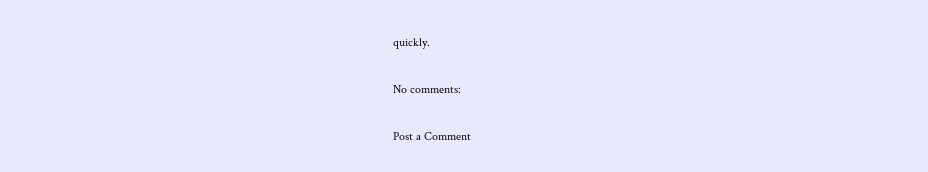quickly.

No comments:

Post a Comment